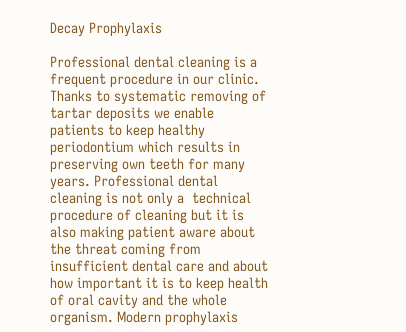Decay Prophylaxis

Professional dental cleaning is a frequent procedure in our clinic. Thanks to systematic removing of tartar deposits we enable patients to keep healthy periodontium which results in preserving own teeth for many years. Professional dental cleaning is not only a  technical procedure of cleaning but it is also making patient aware about the threat coming from insufficient dental care and about how important it is to keep health of oral cavity and the whole organism. Modern prophylaxis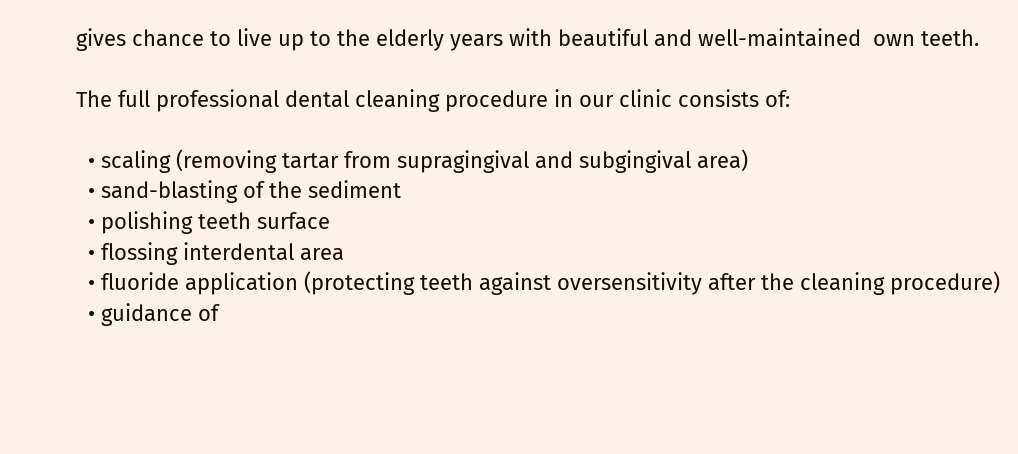gives chance to live up to the elderly years with beautiful and well-maintained  own teeth.

The full professional dental cleaning procedure in our clinic consists of:

  • scaling (removing tartar from supragingival and subgingival area)
  • sand-blasting of the sediment
  • polishing teeth surface
  • flossing interdental area
  • fluoride application (protecting teeth against oversensitivity after the cleaning procedure)
  • guidance of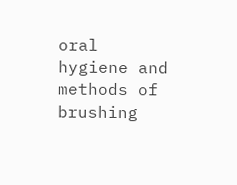oral hygiene and methods of brushing